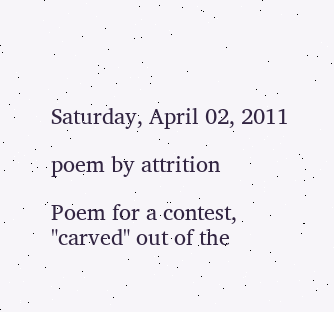Saturday, April 02, 2011

poem by attrition

Poem for a contest, "carved" out of the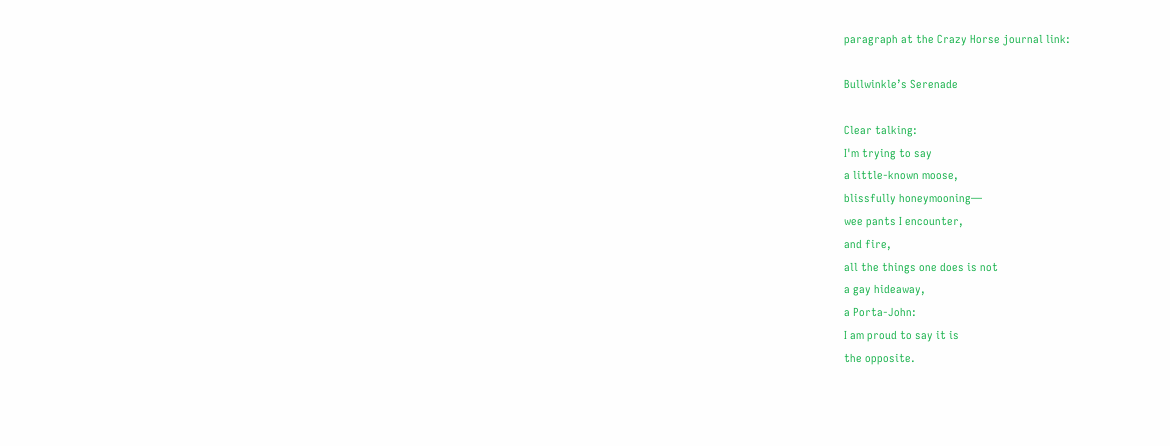paragraph at the Crazy Horse journal link:

Bullwinkle’s Serenade

Clear talking:
I'm trying to say
a little-known moose,
blissfully honeymooning—
wee pants I encounter,
and fire,
all the things one does is not
a gay hideaway,
a Porta-John:
I am proud to say it is
the opposite.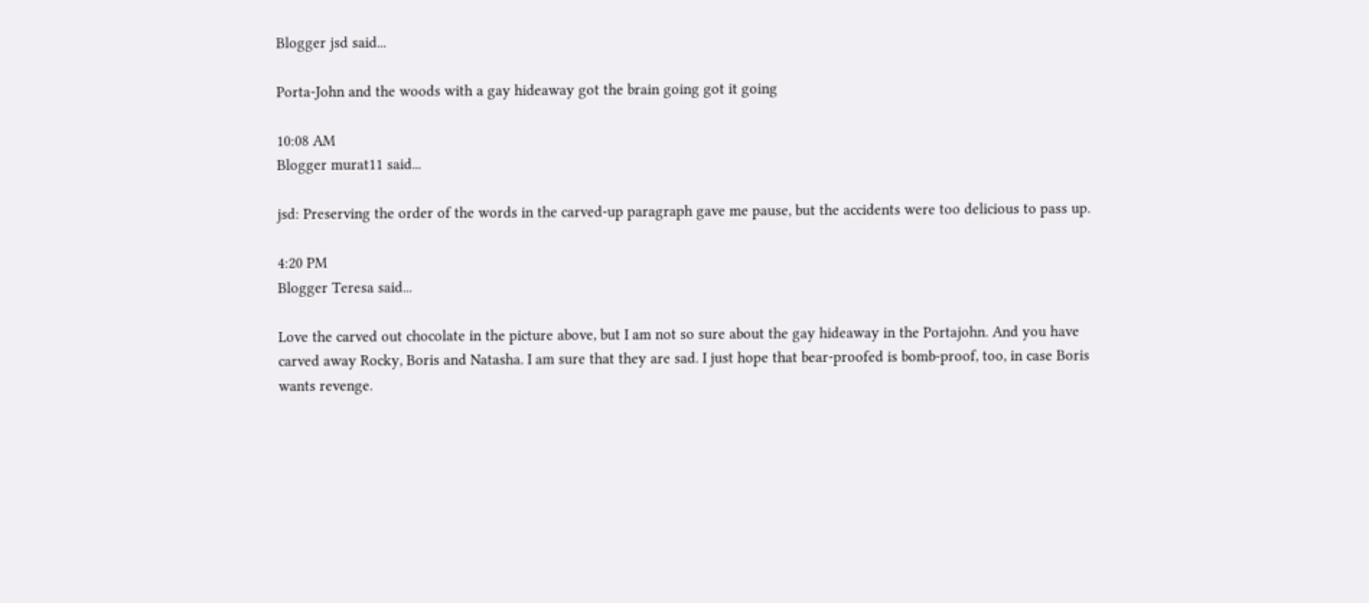Blogger jsd said...

Porta-John and the woods with a gay hideaway got the brain going got it going

10:08 AM
Blogger murat11 said...

jsd: Preserving the order of the words in the carved-up paragraph gave me pause, but the accidents were too delicious to pass up.

4:20 PM
Blogger Teresa said...

Love the carved out chocolate in the picture above, but I am not so sure about the gay hideaway in the Portajohn. And you have carved away Rocky, Boris and Natasha. I am sure that they are sad. I just hope that bear-proofed is bomb-proof, too, in case Boris wants revenge.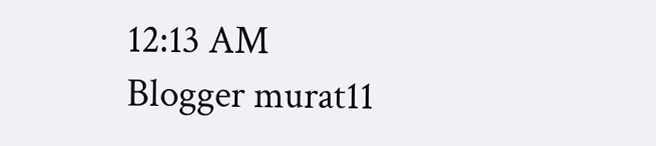12:13 AM
Blogger murat11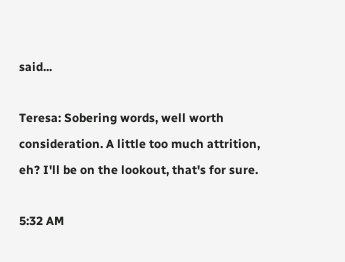said...

Teresa: Sobering words, well worth consideration. A little too much attrition, eh? I'll be on the lookout, that's for sure.

5:32 AM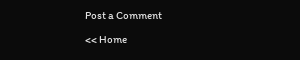Post a Comment

<< Home